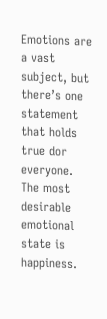Emotions are a vast subject, but there’s one statement that holds true dor everyone. The most desirable emotional state is happiness.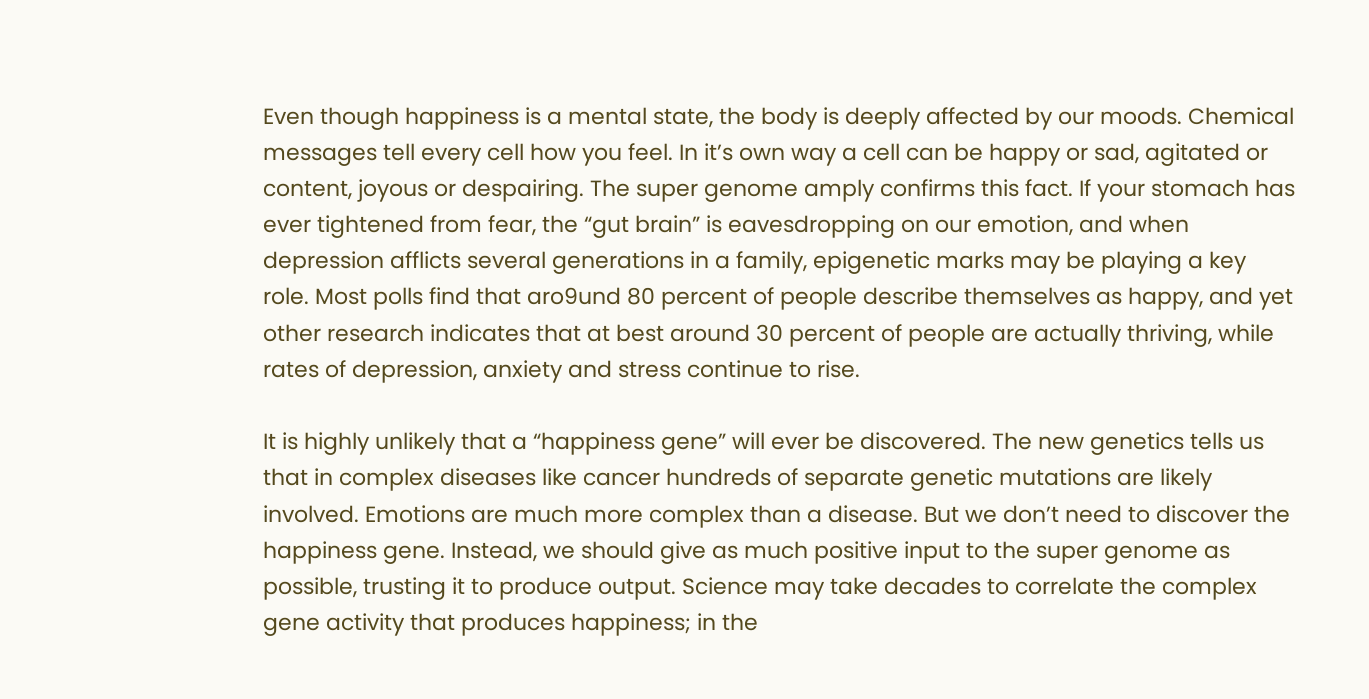Even though happiness is a mental state, the body is deeply affected by our moods. Chemical messages tell every cell how you feel. In it’s own way a cell can be happy or sad, agitated or content, joyous or despairing. The super genome amply confirms this fact. If your stomach has ever tightened from fear, the “gut brain” is eavesdropping on our emotion, and when depression afflicts several generations in a family, epigenetic marks may be playing a key role. Most polls find that aro9und 80 percent of people describe themselves as happy, and yet other research indicates that at best around 30 percent of people are actually thriving, while rates of depression, anxiety and stress continue to rise.

It is highly unlikely that a “happiness gene” will ever be discovered. The new genetics tells us that in complex diseases like cancer hundreds of separate genetic mutations are likely involved. Emotions are much more complex than a disease. But we don’t need to discover the happiness gene. Instead, we should give as much positive input to the super genome as possible, trusting it to produce output. Science may take decades to correlate the complex gene activity that produces happiness; in the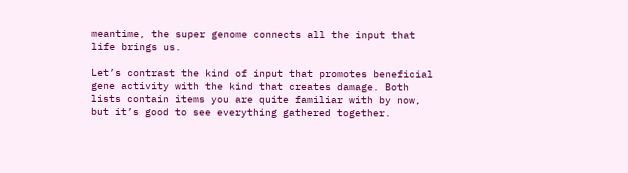meantime, the super genome connects all the input that life brings us.

Let’s contrast the kind of input that promotes beneficial gene activity with the kind that creates damage. Both lists contain items you are quite familiar with by now, but it’s good to see everything gathered together.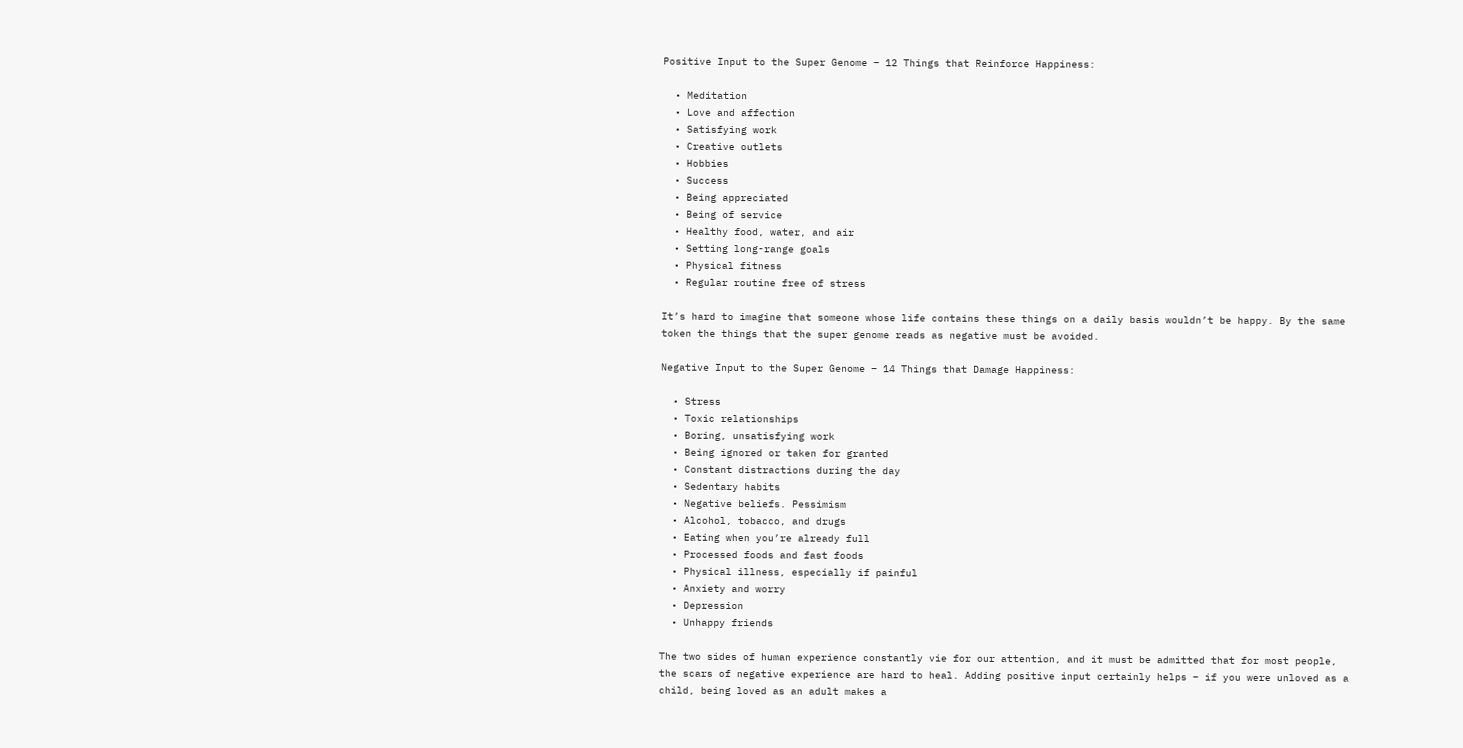Positive Input to the Super Genome – 12 Things that Reinforce Happiness:

  • Meditation
  • Love and affection
  • Satisfying work
  • Creative outlets
  • Hobbies
  • Success
  • Being appreciated
  • Being of service
  • Healthy food, water, and air
  • Setting long-range goals
  • Physical fitness
  • Regular routine free of stress

It’s hard to imagine that someone whose life contains these things on a daily basis wouldn’t be happy. By the same token the things that the super genome reads as negative must be avoided.

Negative Input to the Super Genome – 14 Things that Damage Happiness:

  • Stress
  • Toxic relationships
  • Boring, unsatisfying work
  • Being ignored or taken for granted
  • Constant distractions during the day
  • Sedentary habits
  • Negative beliefs. Pessimism
  • Alcohol, tobacco, and drugs
  • Eating when you’re already full
  • Processed foods and fast foods
  • Physical illness, especially if painful
  • Anxiety and worry
  • Depression
  • Unhappy friends

The two sides of human experience constantly vie for our attention, and it must be admitted that for most people, the scars of negative experience are hard to heal. Adding positive input certainly helps – if you were unloved as a child, being loved as an adult makes a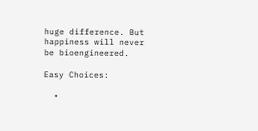huge difference. But happiness will never be bioengineered.

Easy Choices:

  •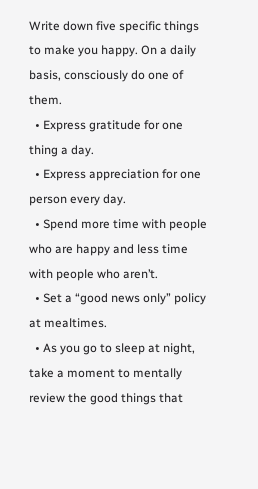Write down five specific things to make you happy. On a daily basis, consciously do one of them.
  • Express gratitude for one thing a day.
  • Express appreciation for one person every day.
  • Spend more time with people who are happy and less time with people who aren’t.
  • Set a “good news only” policy at mealtimes.
  • As you go to sleep at night, take a moment to mentally review the good things that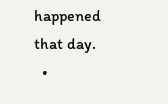happened that day.
  •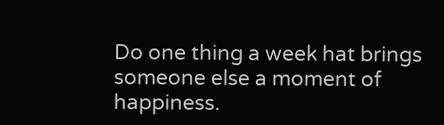Do one thing a week hat brings someone else a moment of happiness.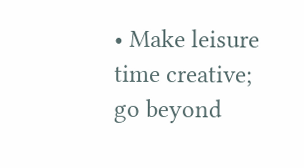• Make leisure time creative; go beyond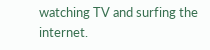watching TV and surfing the internet.